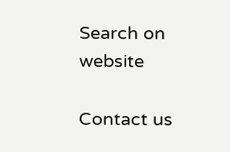Search on website

Contact us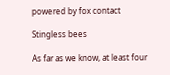powered by fox contact

Stingless bees

As far as we know, at least four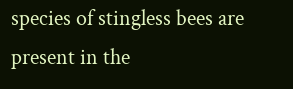species of stingless bees are present in the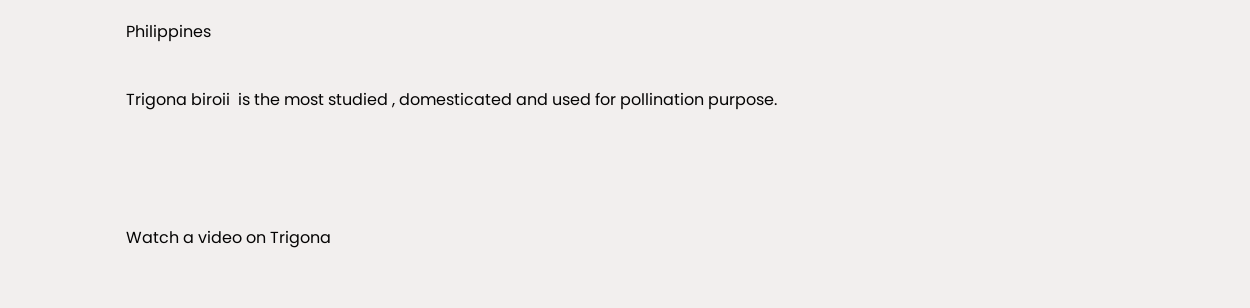Philippines

Trigona biroii  is the most studied , domesticated and used for pollination purpose.



Watch a video on Trigona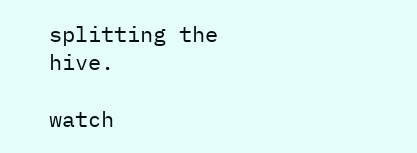splitting the hive.

watch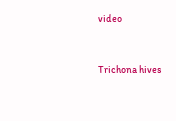video


Trichona hives